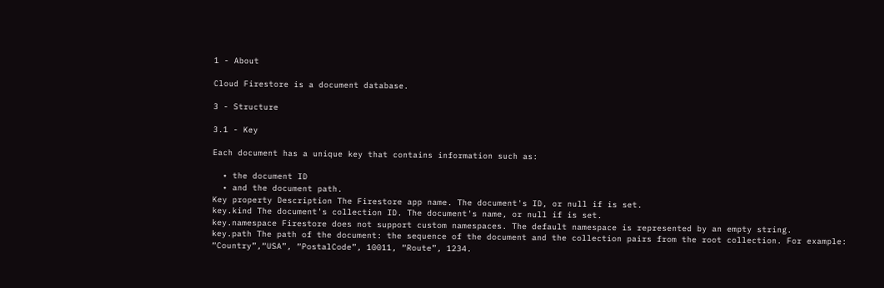1 - About

Cloud Firestore is a document database.

3 - Structure

3.1 - Key

Each document has a unique key that contains information such as:

  • the document ID
  • and the document path.
Key property Description The Firestore app name. The document's ID, or null if is set.
key.kind The document's collection ID. The document's name, or null if is set.
key.namespace Firestore does not support custom namespaces. The default namespace is represented by an empty string.
key.path The path of the document: the sequence of the document and the collection pairs from the root collection. For example: “Country”,“USA”, “PostalCode”, 10011, “Route”, 1234.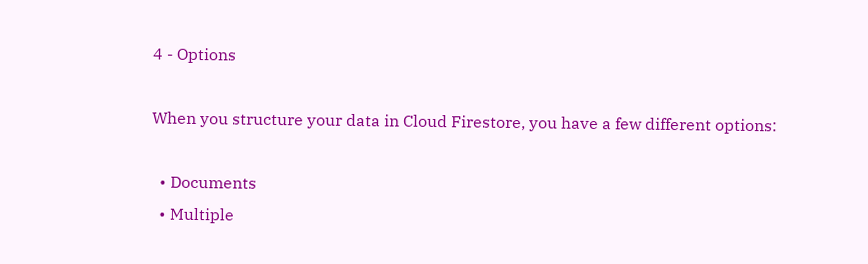4 - Options

When you structure your data in Cloud Firestore, you have a few different options:

  • Documents
  • Multiple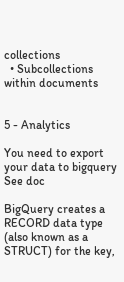collections
  • Subcollections within documents


5 - Analytics

You need to export your data to bigquery See doc

BigQuery creates a RECORD data type (also known as a STRUCT) for the key,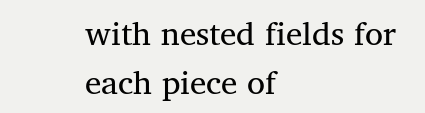with nested fields for each piece of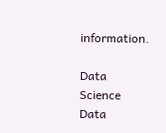information.

Data Science
Data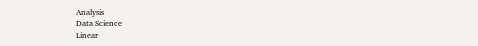Analysis
Data Science
Linear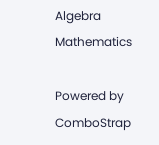Algebra Mathematics

Powered by ComboStrap